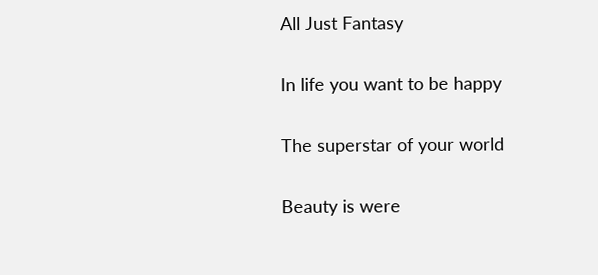All Just Fantasy

In life you want to be happy

The superstar of your world

Beauty is were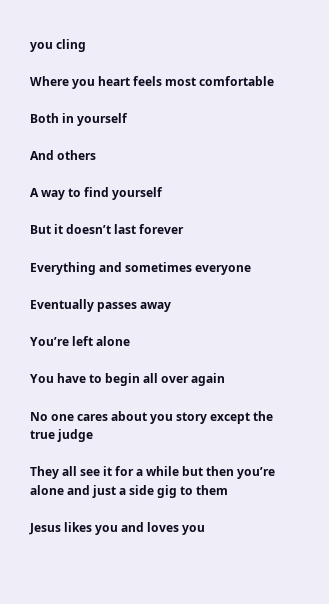you cling

Where you heart feels most comfortable

Both in yourself

And others

A way to find yourself

But it doesn’t last forever

Everything and sometimes everyone

Eventually passes away

You’re left alone

You have to begin all over again

No one cares about you story except the true judge

They all see it for a while but then you’re alone and just a side gig to them

Jesus likes you and loves you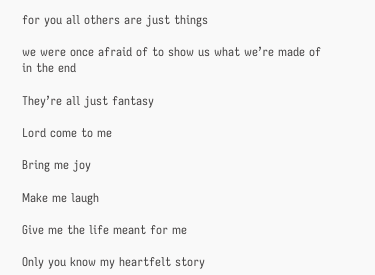for you all others are just things

we were once afraid of to show us what we’re made of in the end

They’re all just fantasy

Lord come to me

Bring me joy

Make me laugh

Give me the life meant for me

Only you know my heartfelt story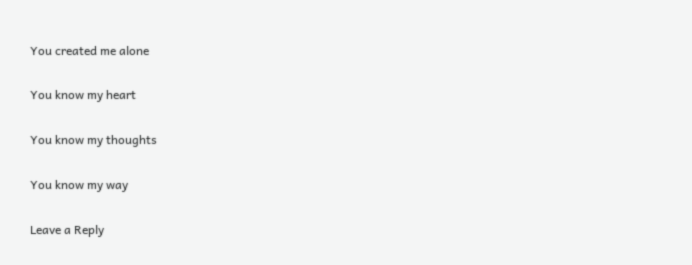You created me alone

You know my heart

You know my thoughts

You know my way

Leave a Reply